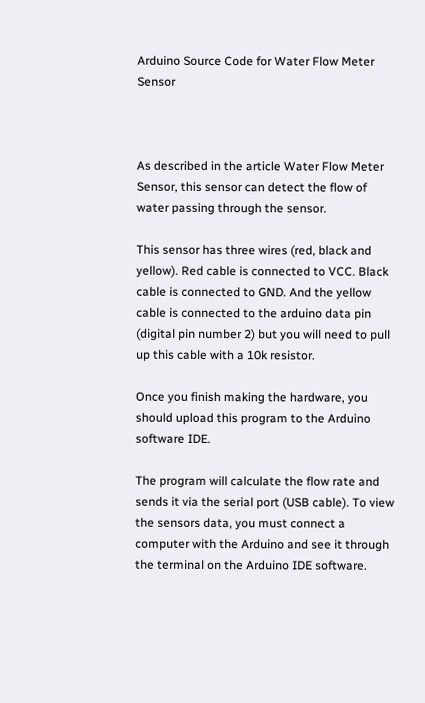Arduino Source Code for Water Flow Meter Sensor



As described in the article Water Flow Meter Sensor, this sensor can detect the flow of water passing through the sensor.

This sensor has three wires (red, black and yellow). Red cable is connected to VCC. Black cable is connected to GND. And the yellow cable is connected to the arduino data pin (digital pin number 2) but you will need to pull up this cable with a 10k resistor.

Once you finish making the hardware, you should upload this program to the Arduino software IDE.

The program will calculate the flow rate and sends it via the serial port (USB cable). To view the sensors data, you must connect a computer with the Arduino and see it through the terminal on the Arduino IDE software.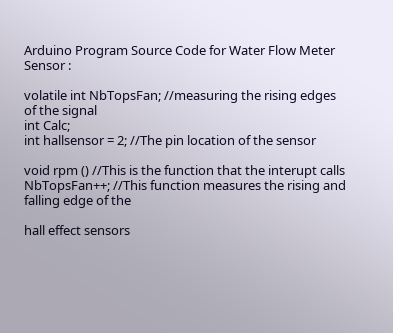Arduino Program Source Code for Water Flow Meter Sensor :

volatile int NbTopsFan; //measuring the rising edges of the signal
int Calc;
int hallsensor = 2; //The pin location of the sensor

void rpm () //This is the function that the interupt calls
NbTopsFan++; //This function measures the rising and falling edge of the

hall effect sensors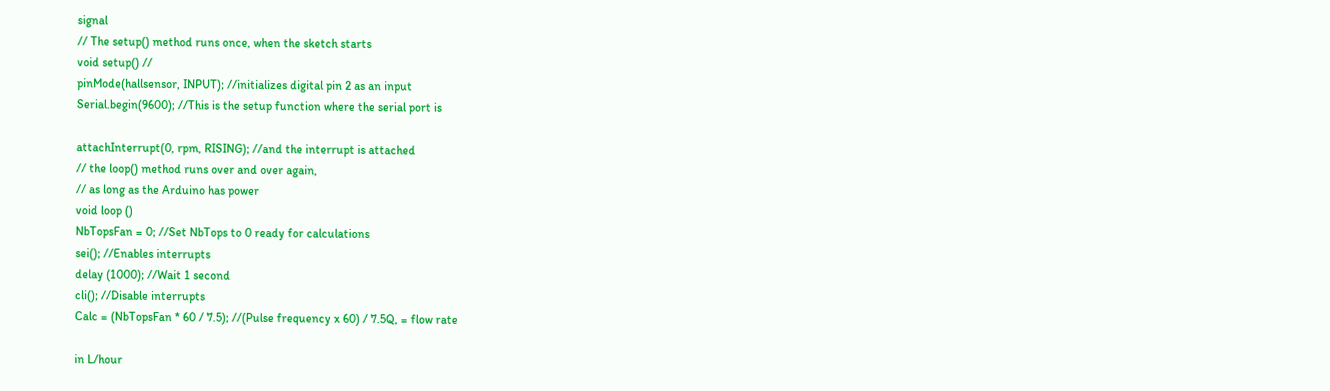signal
// The setup() method runs once, when the sketch starts
void setup() //
pinMode(hallsensor, INPUT); //initializes digital pin 2 as an input
Serial.begin(9600); //This is the setup function where the serial port is

attachInterrupt(0, rpm, RISING); //and the interrupt is attached
// the loop() method runs over and over again,
// as long as the Arduino has power
void loop ()
NbTopsFan = 0; //Set NbTops to 0 ready for calculations
sei(); //Enables interrupts
delay (1000); //Wait 1 second
cli(); //Disable interrupts
Calc = (NbTopsFan * 60 / 7.5); //(Pulse frequency x 60) / 7.5Q, = flow rate

in L/hour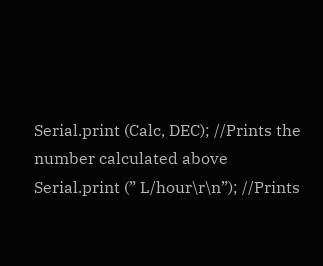Serial.print (Calc, DEC); //Prints the number calculated above
Serial.print (” L/hour\r\n”); //Prints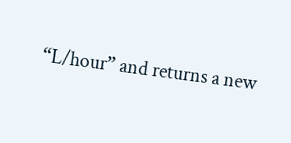“L/hour” and returns a new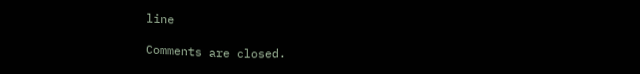line

Comments are closed.